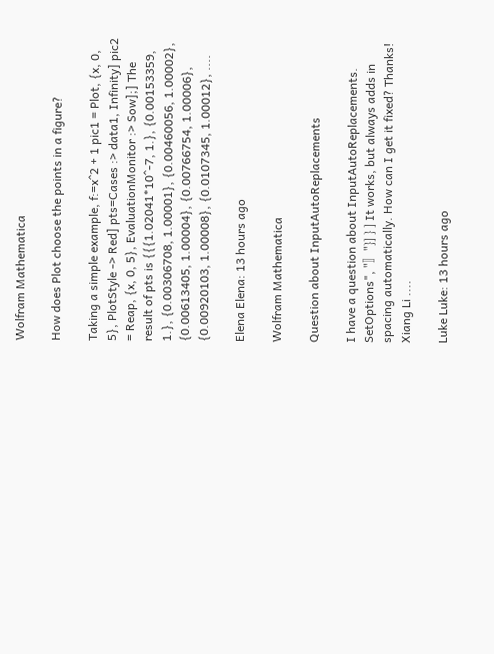Wolfram Mathematica

How does Plot choose the points in a figure?

Taking a simple example, f:=x^2 + 1 pic1 = Plot, {x, 0, 5}, PlotStyle -> Red] pts=Cases :> data1, Infinity] pic2 = Reap, {x, 0, 5}, EvaluationMonitor :> Sow];] The result of pts is {{{1.02041*10^-7, 1.}, {0.00153359, 1.}, {0.00306708, 1.00001}, {0.00460056, 1.00002}, {0.00613405, 1.00004}, {0.00766754, 1.00006}, {0.00920103, 1.00008}, {0.0107345, 1.00012}, ....

Elena Elena: 13 hours ago

Wolfram Mathematica

Question about InputAutoReplacements

I have a question about InputAutoReplacements. SetOptions", "〛"}] } ] It works, but always adds in spacing automatically. How can I get it fixed? Thanks! Xiang Li ....

Luke Luke: 13 hours ago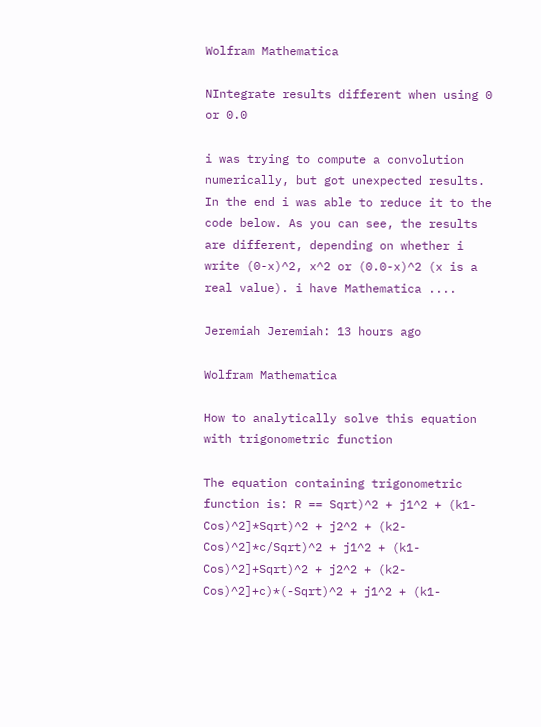Wolfram Mathematica

NIntegrate results different when using 0 or 0.0

i was trying to compute a convolution numerically, but got unexpected results. In the end i was able to reduce it to the code below. As you can see, the results are different, depending on whether i write (0-x)^2, x^2 or (0.0-x)^2 (x is a real value). i have Mathematica ....

Jeremiah Jeremiah: 13 hours ago

Wolfram Mathematica

How to analytically solve this equation with trigonometric function

The equation containing trigonometric function is: R == Sqrt)^2 + j1^2 + (k1-Cos)^2]*Sqrt)^2 + j2^2 + (k2-Cos)^2]*c/Sqrt)^2 + j1^2 + (k1-Cos)^2]+Sqrt)^2 + j2^2 + (k2-Cos)^2]+c)*(-Sqrt)^2 + j1^2 + (k1-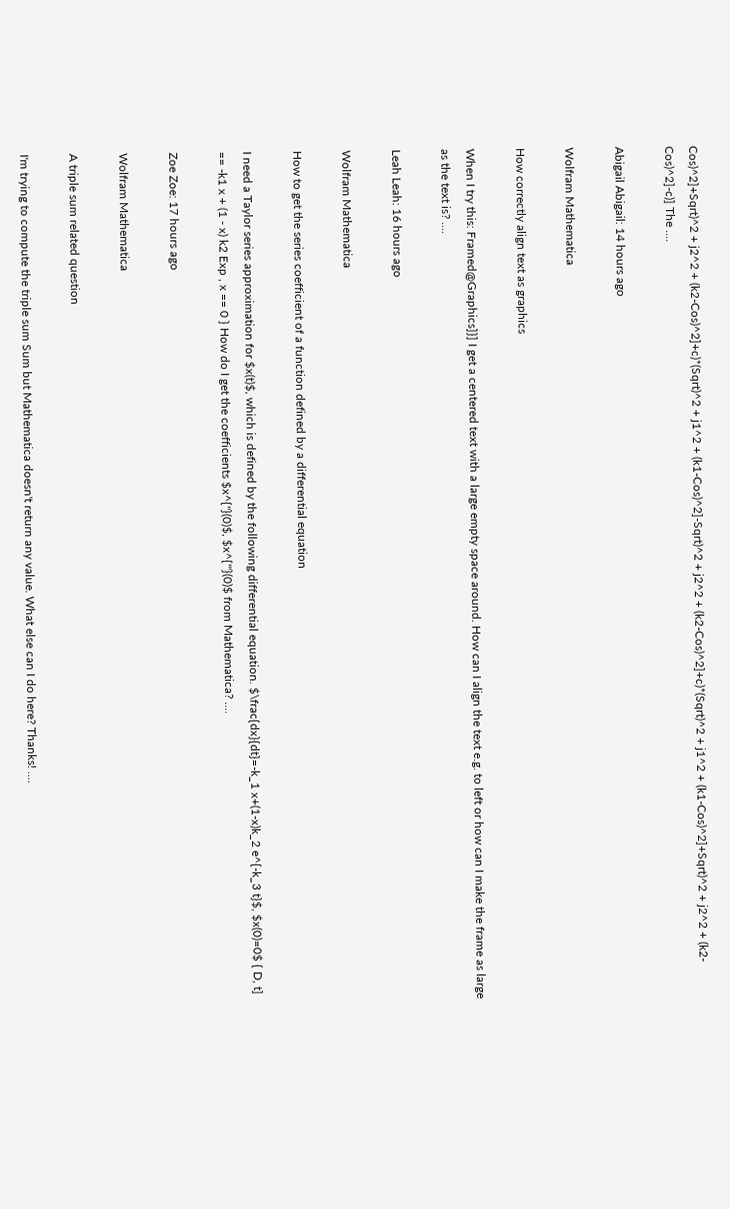Cos)^2]+Sqrt)^2 + j2^2 + (k2-Cos)^2]+c)*(Sqrt)^2 + j1^2 + (k1-Cos)^2]-Sqrt)^2 + j2^2 + (k2-Cos)^2]+c)*(Sqrt)^2 + j1^2 + (k1-Cos)^2]+Sqrt)^2 + j2^2 + (k2-Cos)^2]-c)] The ....

Abigail Abigail: 14 hours ago

Wolfram Mathematica

How correctly align text as graphics

When I try this: Framed@Graphics]}] I get a centered text with a large empty space around. How can I align the text e.g. to left or how can I make the frame as large as the text is? ....

Leah Leah: 16 hours ago

Wolfram Mathematica

How to get the series coefficient of a function defined by a differential equation

I need a Taylor series approximation for $x(t)$, which is defined by the following differential equation. $\frac{dx}{dt}=-k_1 x+(1-x)k_2 e^{-k_3 t}$, $x(0)=0$ { D, t] == -k1 x + (1 - x) k2 Exp , x == 0 } How do I get the coefficients $x^{''}(0)$, $x^{'''}(0)$ from Mathematica? ....

Zoe Zoe: 17 hours ago

Wolfram Mathematica

A triple sum related question

I'm trying to compute the triple sum Sum but Mathematica doesn't return any value. What else can I do here? Thanks! ....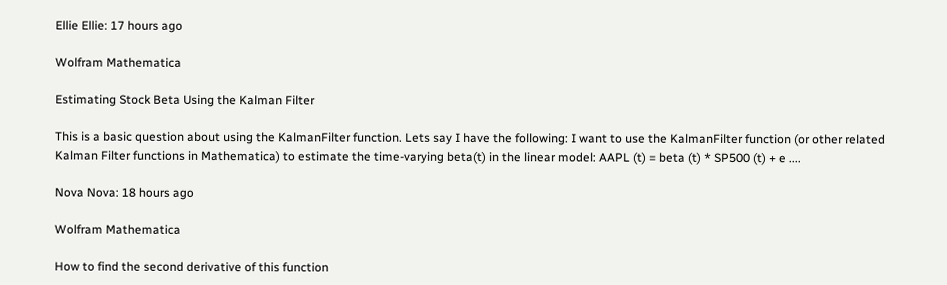Ellie Ellie: 17 hours ago

Wolfram Mathematica

Estimating Stock Beta Using the Kalman Filter

This is a basic question about using the KalmanFilter function. Lets say I have the following: I want to use the KalmanFilter function (or other related Kalman Filter functions in Mathematica) to estimate the time-varying beta(t) in the linear model: AAPL (t) = beta (t) * SP500 (t) + e ....

Nova Nova: 18 hours ago

Wolfram Mathematica

How to find the second derivative of this function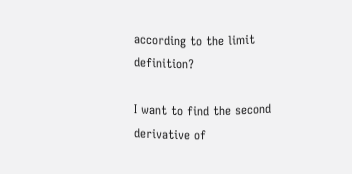according to the limit definition?

I want to find the second derivative of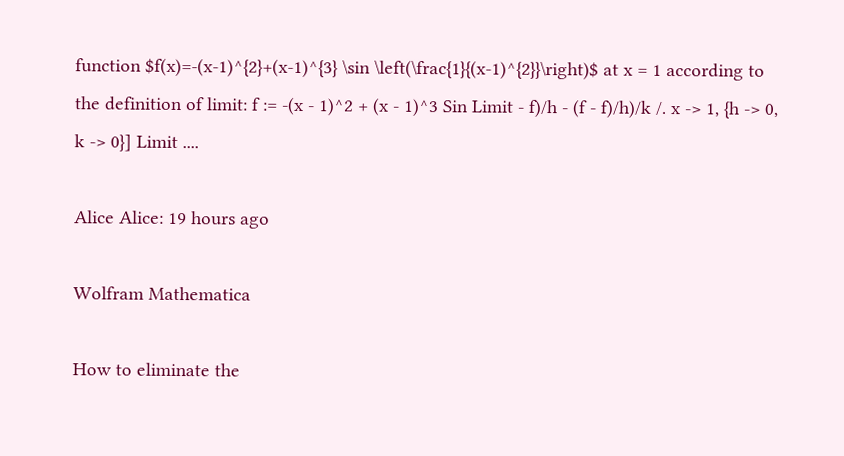function $f(x)=-(x-1)^{2}+(x-1)^{3} \sin \left(\frac{1}{(x-1)^{2}}\right)$ at x = 1 according to the definition of limit: f := -(x - 1)^2 + (x - 1)^3 Sin Limit - f)/h - (f - f)/h)/k /. x -> 1, {h -> 0, k -> 0}] Limit ....

Alice Alice: 19 hours ago

Wolfram Mathematica

How to eliminate the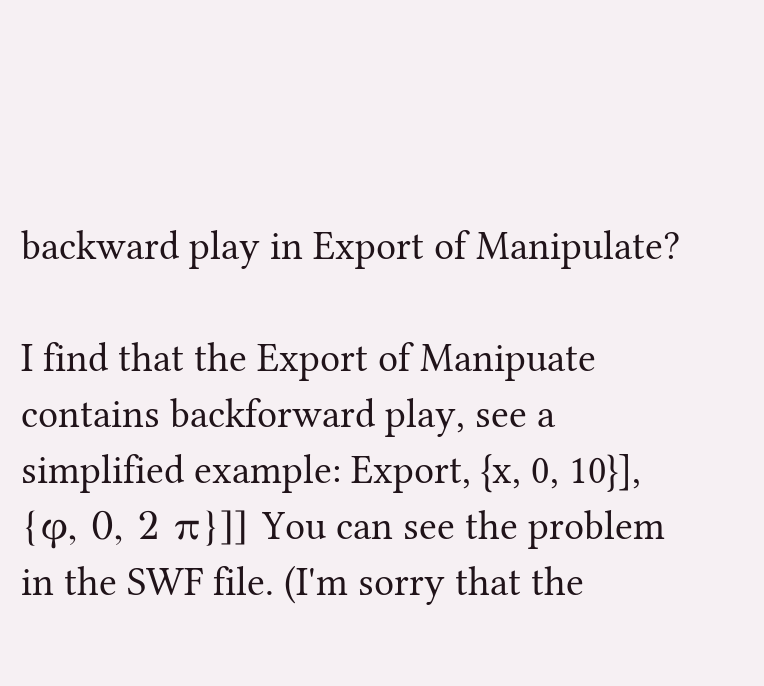backward play in Export of Manipulate?

I find that the Export of Manipuate contains backforward play, see a simplified example: Export, {x, 0, 10}], {φ, 0, 2 π}]] You can see the problem in the SWF file. (I'm sorry that the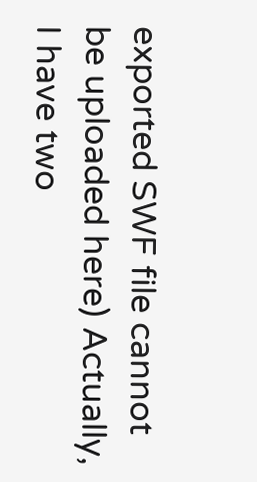exported SWF file cannot be uploaded here) Actually, I have two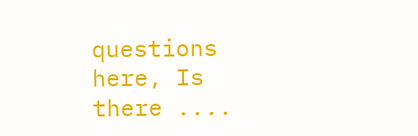questions here, Is there ....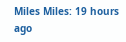Miles Miles: 19 hours ago